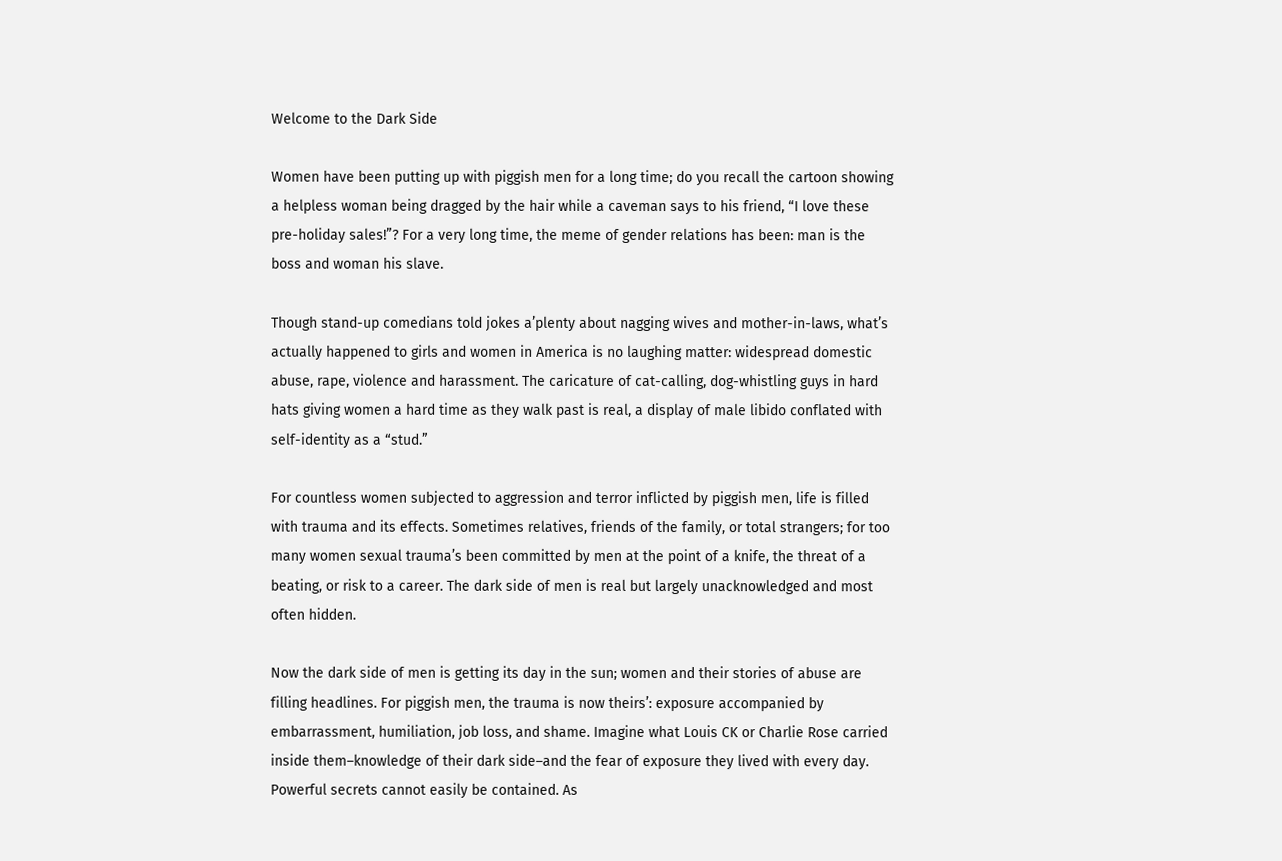Welcome to the Dark Side

Women have been putting up with piggish men for a long time; do you recall the cartoon showing a helpless woman being dragged by the hair while a caveman says to his friend, “I love these pre-holiday sales!”? For a very long time, the meme of gender relations has been: man is the boss and woman his slave.

Though stand-up comedians told jokes a’plenty about nagging wives and mother-in-laws, what’s actually happened to girls and women in America is no laughing matter: widespread domestic abuse, rape, violence and harassment. The caricature of cat-calling, dog-whistling guys in hard hats giving women a hard time as they walk past is real, a display of male libido conflated with self-identity as a “stud.”

For countless women subjected to aggression and terror inflicted by piggish men, life is filled with trauma and its effects. Sometimes relatives, friends of the family, or total strangers; for too many women sexual trauma’s been committed by men at the point of a knife, the threat of a beating, or risk to a career. The dark side of men is real but largely unacknowledged and most often hidden.

Now the dark side of men is getting its day in the sun; women and their stories of abuse are filling headlines. For piggish men, the trauma is now theirs’: exposure accompanied by embarrassment, humiliation, job loss, and shame. Imagine what Louis CK or Charlie Rose carried inside them–knowledge of their dark side–and the fear of exposure they lived with every day. Powerful secrets cannot easily be contained. As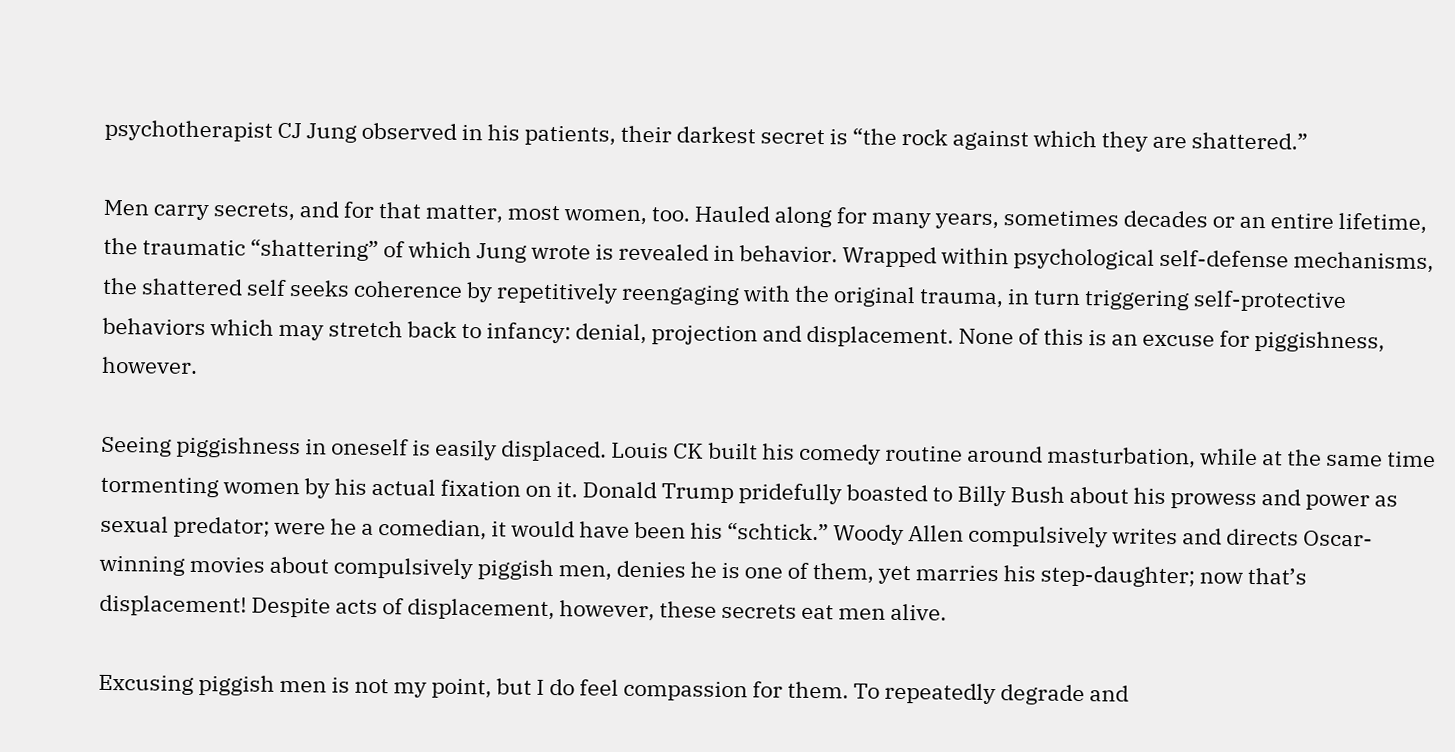psychotherapist CJ Jung observed in his patients, their darkest secret is “the rock against which they are shattered.”

Men carry secrets, and for that matter, most women, too. Hauled along for many years, sometimes decades or an entire lifetime, the traumatic “shattering” of which Jung wrote is revealed in behavior. Wrapped within psychological self-defense mechanisms, the shattered self seeks coherence by repetitively reengaging with the original trauma, in turn triggering self-protective behaviors which may stretch back to infancy: denial, projection and displacement. None of this is an excuse for piggishness, however.

Seeing piggishness in oneself is easily displaced. Louis CK built his comedy routine around masturbation, while at the same time tormenting women by his actual fixation on it. Donald Trump pridefully boasted to Billy Bush about his prowess and power as sexual predator; were he a comedian, it would have been his “schtick.” Woody Allen compulsively writes and directs Oscar-winning movies about compulsively piggish men, denies he is one of them, yet marries his step-daughter; now that’s displacement! Despite acts of displacement, however, these secrets eat men alive.

Excusing piggish men is not my point, but I do feel compassion for them. To repeatedly degrade and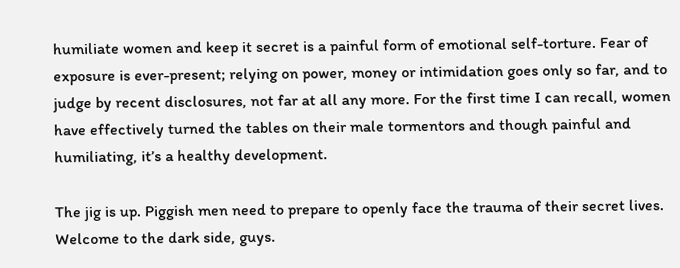humiliate women and keep it secret is a painful form of emotional self-torture. Fear of exposure is ever-present; relying on power, money or intimidation goes only so far, and to judge by recent disclosures, not far at all any more. For the first time I can recall, women have effectively turned the tables on their male tormentors and though painful and humiliating, it’s a healthy development.

The jig is up. Piggish men need to prepare to openly face the trauma of their secret lives. Welcome to the dark side, guys.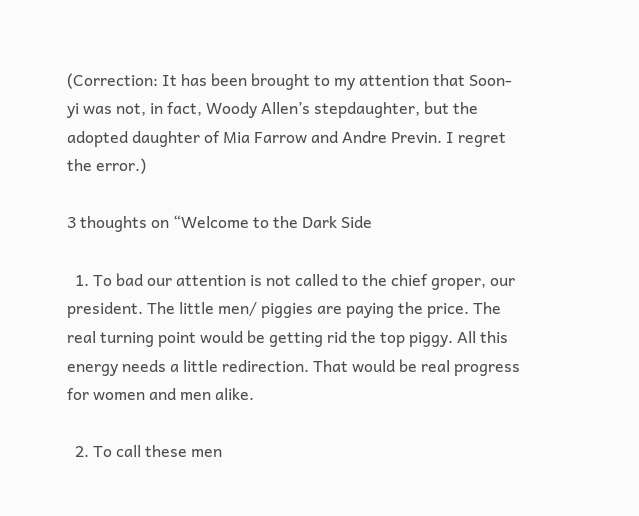(Correction: It has been brought to my attention that Soon-yi was not, in fact, Woody Allen’s stepdaughter, but the adopted daughter of Mia Farrow and Andre Previn. I regret the error.)

3 thoughts on “Welcome to the Dark Side

  1. To bad our attention is not called to the chief groper, our president. The little men/ piggies are paying the price. The real turning point would be getting rid the top piggy. All this energy needs a little redirection. That would be real progress for women and men alike.

  2. To call these men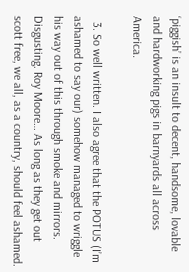‘piggish’ is an insult to decent, handsome, lovable and hardworking pigs in barnyards all across America.

  3. So well written. I also agree that the POTUS (I’m ashamed to say our) somehow managed to wriggle his way out of this through smoke and mirrors. Disgusting. Roy Moore… As long as they get out scott free, we all, as a country, should feel ashamed.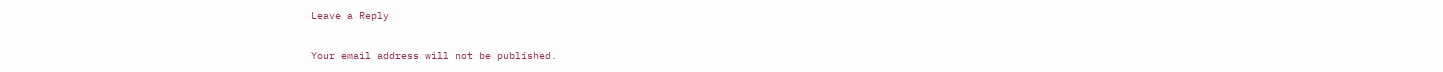Leave a Reply

Your email address will not be published.